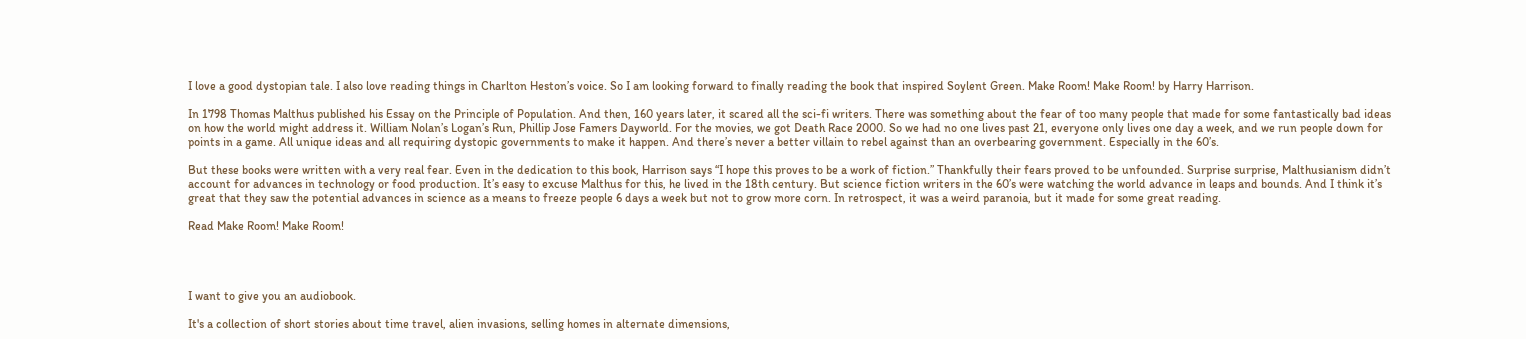I love a good dystopian tale. I also love reading things in Charlton Heston’s voice. So I am looking forward to finally reading the book that inspired Soylent Green. Make Room! Make Room! by Harry Harrison.

In 1798 Thomas Malthus published his Essay on the Principle of Population. And then, 160 years later, it scared all the sci-fi writers. There was something about the fear of too many people that made for some fantastically bad ideas on how the world might address it. William Nolan’s Logan’s Run, Phillip Jose Famers Dayworld. For the movies, we got Death Race 2000. So we had no one lives past 21, everyone only lives one day a week, and we run people down for points in a game. All unique ideas and all requiring dystopic governments to make it happen. And there’s never a better villain to rebel against than an overbearing government. Especially in the 60’s.

But these books were written with a very real fear. Even in the dedication to this book, Harrison says “I hope this proves to be a work of fiction.” Thankfully their fears proved to be unfounded. Surprise surprise, Malthusianism didn’t account for advances in technology or food production. It’s easy to excuse Malthus for this, he lived in the 18th century. But science fiction writers in the 60’s were watching the world advance in leaps and bounds. And I think it’s great that they saw the potential advances in science as a means to freeze people 6 days a week but not to grow more corn. In retrospect, it was a weird paranoia, but it made for some great reading.

Read Make Room! Make Room!




I want to give you an audiobook.

It's a collection of short stories about time travel, alien invasions, selling homes in alternate dimensions,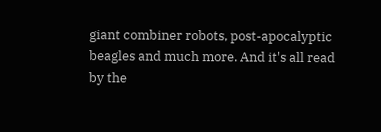giant combiner robots, post-apocalyptic beagles and much more. And it's all read by the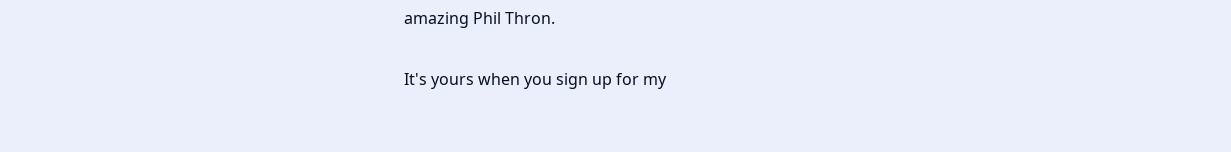amazing Phil Thron.

It's yours when you sign up for my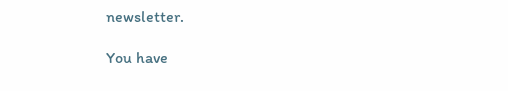newsletter.

You have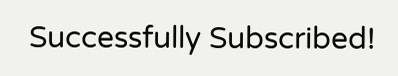Successfully Subscribed!